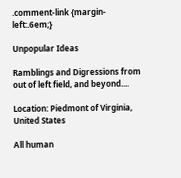.comment-link {margin-left:.6em;}

Unpopular Ideas

Ramblings and Digressions from out of left field, and beyond....

Location: Piedmont of Virginia, United States

All human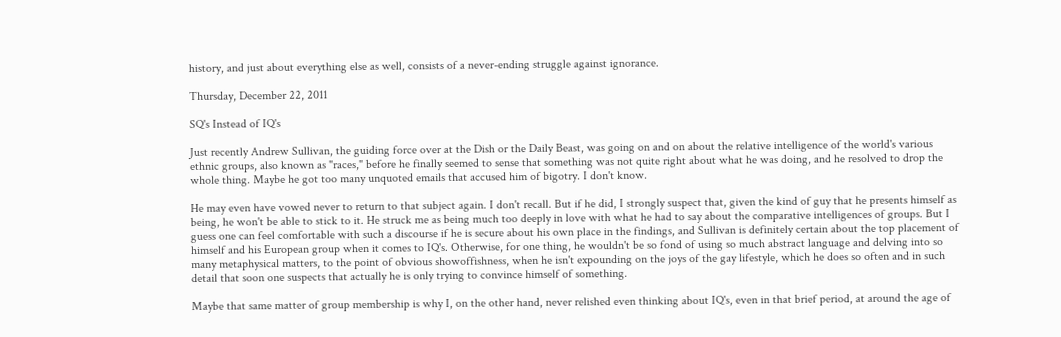history, and just about everything else as well, consists of a never-ending struggle against ignorance.

Thursday, December 22, 2011

SQ's Instead of IQ's

Just recently Andrew Sullivan, the guiding force over at the Dish or the Daily Beast, was going on and on about the relative intelligence of the world's various ethnic groups, also known as "races," before he finally seemed to sense that something was not quite right about what he was doing, and he resolved to drop the whole thing. Maybe he got too many unquoted emails that accused him of bigotry. I don't know.

He may even have vowed never to return to that subject again. I don't recall. But if he did, I strongly suspect that, given the kind of guy that he presents himself as being, he won't be able to stick to it. He struck me as being much too deeply in love with what he had to say about the comparative intelligences of groups. But I guess one can feel comfortable with such a discourse if he is secure about his own place in the findings, and Sullivan is definitely certain about the top placement of himself and his European group when it comes to IQ's. Otherwise, for one thing, he wouldn't be so fond of using so much abstract language and delving into so many metaphysical matters, to the point of obvious showoffishness, when he isn't expounding on the joys of the gay lifestyle, which he does so often and in such detail that soon one suspects that actually he is only trying to convince himself of something.

Maybe that same matter of group membership is why I, on the other hand, never relished even thinking about IQ's, even in that brief period, at around the age of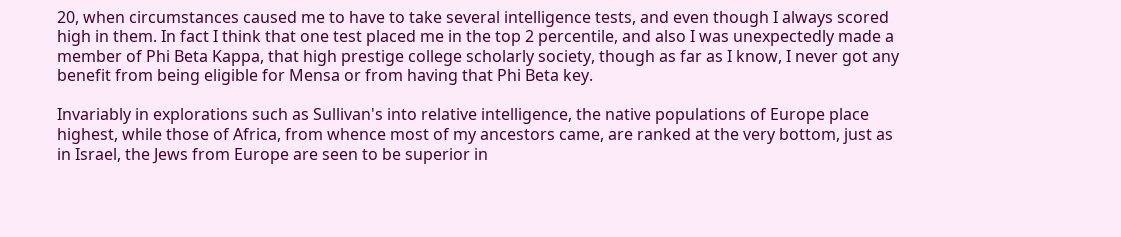20, when circumstances caused me to have to take several intelligence tests, and even though I always scored high in them. In fact I think that one test placed me in the top 2 percentile, and also I was unexpectedly made a member of Phi Beta Kappa, that high prestige college scholarly society, though as far as I know, I never got any benefit from being eligible for Mensa or from having that Phi Beta key.

Invariably in explorations such as Sullivan's into relative intelligence, the native populations of Europe place highest, while those of Africa, from whence most of my ancestors came, are ranked at the very bottom, just as in Israel, the Jews from Europe are seen to be superior in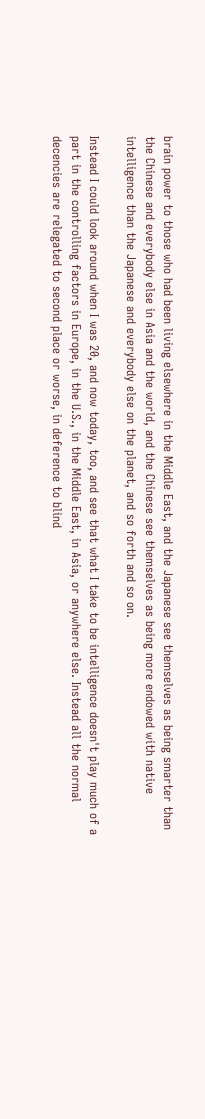brain power to those who had been living elsewhere in the Middle East, and the Japanese see themselves as being smarter than the Chinese and everybody else in Asia and the world, and the Chinese see themselves as being more endowed with native intelligence than the Japanese and everybody else on the planet, and so forth and so on.

Instead I could look around when I was 20, and now today, too, and see that what I take to be intelligence doesn't play much of a part in the controlling factors in Europe, in the U.S., in the Middle East, in Asia, or anywhere else. Instead all the normal decencies are relegated to second place or worse, in deference to blind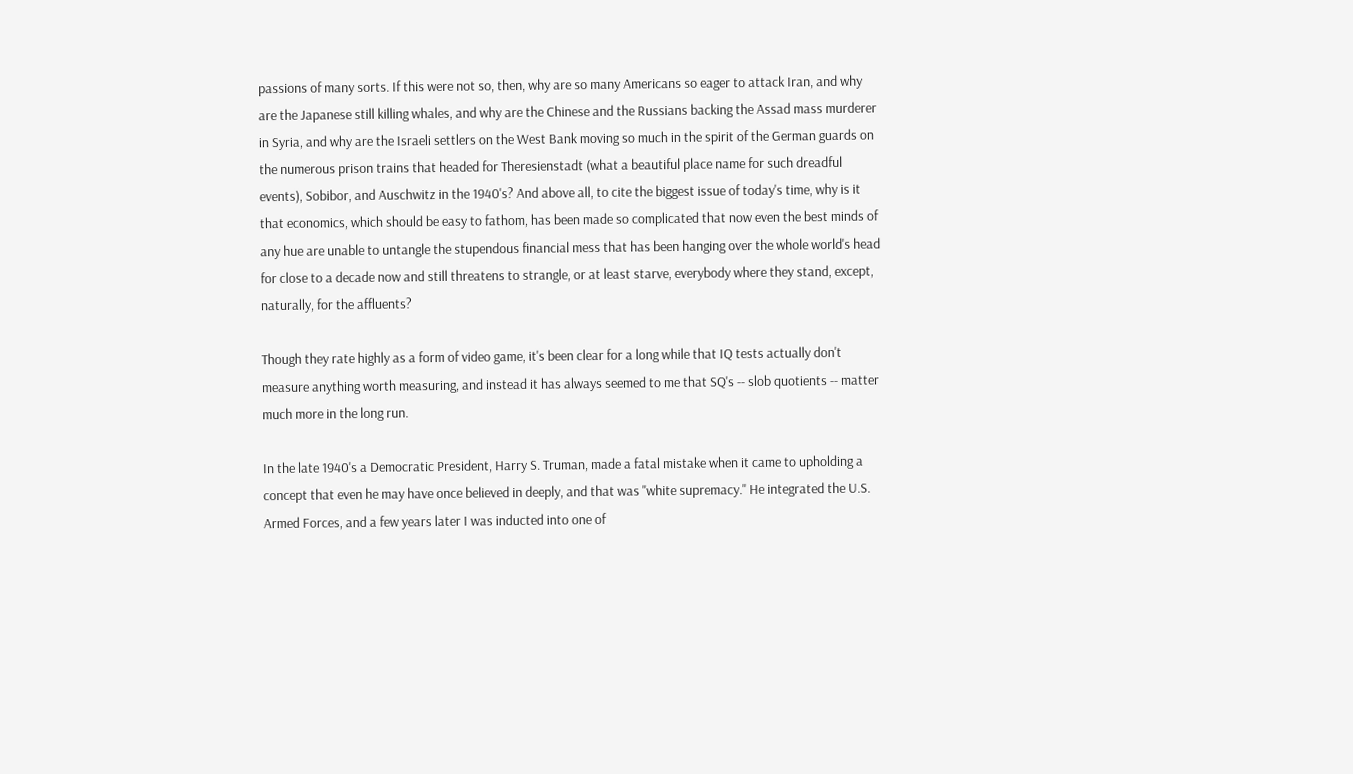passions of many sorts. If this were not so, then, why are so many Americans so eager to attack Iran, and why are the Japanese still killing whales, and why are the Chinese and the Russians backing the Assad mass murderer in Syria, and why are the Israeli settlers on the West Bank moving so much in the spirit of the German guards on the numerous prison trains that headed for Theresienstadt (what a beautiful place name for such dreadful events), Sobibor, and Auschwitz in the 1940's? And above all, to cite the biggest issue of today's time, why is it that economics, which should be easy to fathom, has been made so complicated that now even the best minds of any hue are unable to untangle the stupendous financial mess that has been hanging over the whole world's head for close to a decade now and still threatens to strangle, or at least starve, everybody where they stand, except, naturally, for the affluents?

Though they rate highly as a form of video game, it's been clear for a long while that IQ tests actually don't measure anything worth measuring, and instead it has always seemed to me that SQ's -- slob quotients -- matter much more in the long run.

In the late 1940's a Democratic President, Harry S. Truman, made a fatal mistake when it came to upholding a concept that even he may have once believed in deeply, and that was "white supremacy." He integrated the U.S. Armed Forces, and a few years later I was inducted into one of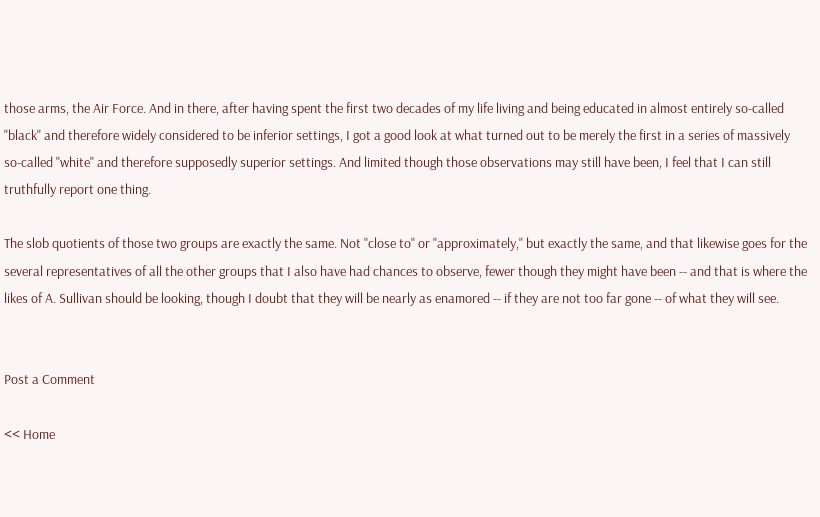those arms, the Air Force. And in there, after having spent the first two decades of my life living and being educated in almost entirely so-called "black" and therefore widely considered to be inferior settings, I got a good look at what turned out to be merely the first in a series of massively so-called "white" and therefore supposedly superior settings. And limited though those observations may still have been, I feel that I can still truthfully report one thing.

The slob quotients of those two groups are exactly the same. Not "close to" or "approximately," but exactly the same, and that likewise goes for the several representatives of all the other groups that I also have had chances to observe, fewer though they might have been -- and that is where the likes of A. Sullivan should be looking, though I doubt that they will be nearly as enamored -- if they are not too far gone -- of what they will see.


Post a Comment

<< Home